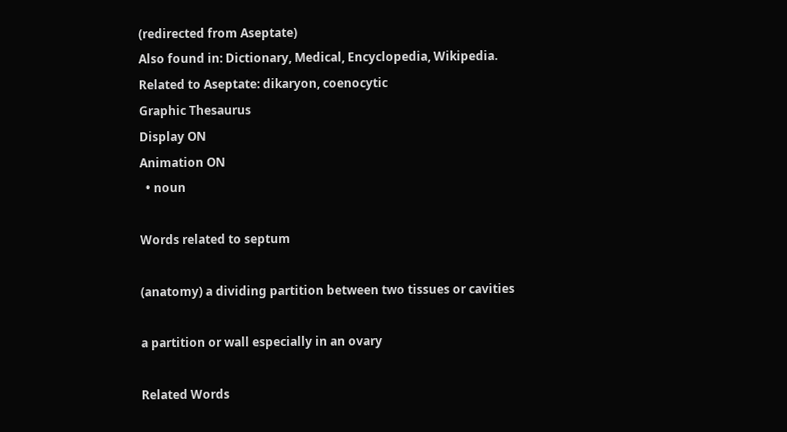(redirected from Aseptate)
Also found in: Dictionary, Medical, Encyclopedia, Wikipedia.
Related to Aseptate: dikaryon, coenocytic
Graphic Thesaurus
Display ON
Animation ON
  • noun

Words related to septum

(anatomy) a dividing partition between two tissues or cavities

a partition or wall especially in an ovary

Related Words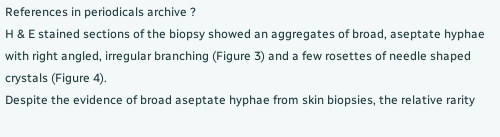References in periodicals archive ?
H & E stained sections of the biopsy showed an aggregates of broad, aseptate hyphae with right angled, irregular branching (Figure 3) and a few rosettes of needle shaped crystals (Figure 4).
Despite the evidence of broad aseptate hyphae from skin biopsies, the relative rarity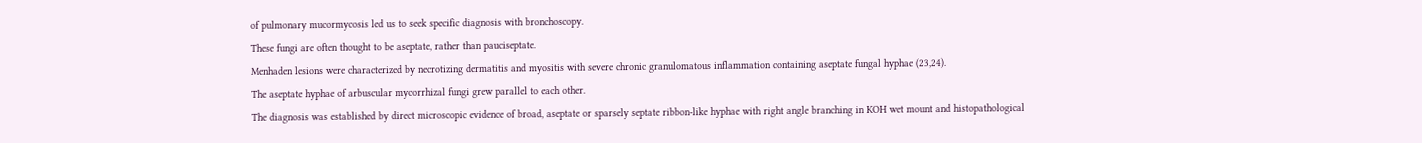of pulmonary mucormycosis led us to seek specific diagnosis with bronchoscopy.
These fungi are often thought to be aseptate, rather than pauciseptate.
Menhaden lesions were characterized by necrotizing dermatitis and myositis with severe chronic granulomatous inflammation containing aseptate fungal hyphae (23,24).
The aseptate hyphae of arbuscular mycorrhizal fungi grew parallel to each other.
The diagnosis was established by direct microscopic evidence of broad, aseptate or sparsely septate ribbon-like hyphae with right angle branching in KOH wet mount and histopathological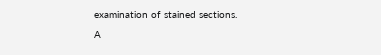examination of stained sections.
A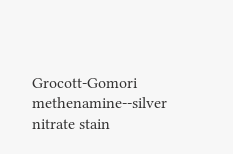Grocott-Gomori methenamine--silver nitrate stain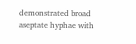demonstrated broad aseptate hyphae with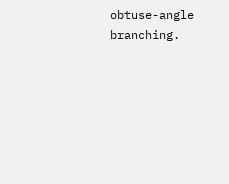obtuse-angle branching.